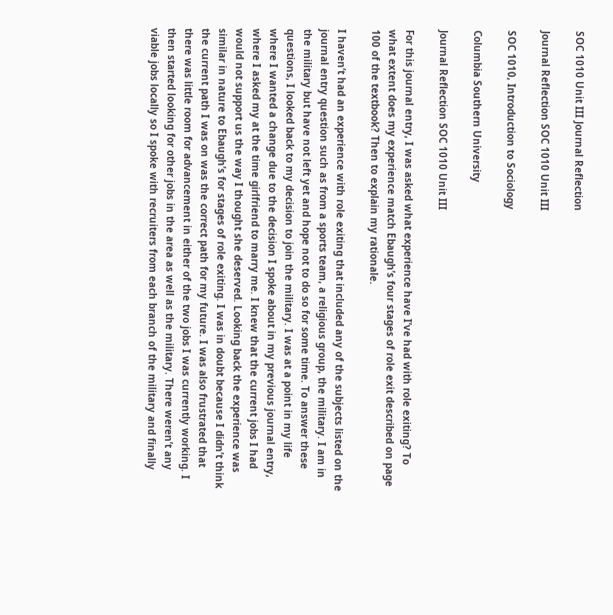SOC 1010 Unit III Journal Reflection

Journal Reflection SOC 1010 Unit III

SOC 1010, Introduction to Sociology

Columbia Southern University

Journal Reflection SOC 1010 Unit III

For this journal entry, I was asked what experience have I’ve had with role exiting? To what extent does my experience match Ebaugh’s four stages of role exit described on page 100 of the textbook? Then to explain my rationale.

I haven’t had an experience with role exiting that included any of the subjects listed on the journal entry question such as from a sports team, a religious group, the military. I am in the military but have not left yet and hope not to do so for some time. To answer these questions, I looked back to my decision to join the military. I was at a point in my life where I wanted a change due to the decision I spoke about in my previous journal entry, where I asked my at the time girlfriend to marry me. I knew that the current jobs I had would not support us the way I thought she deserved. Looking back the experience was similar in nature to Ebaugh’s for stages of role exiting. I was in doubt because I didn’t think the current path I was on was the correct path for my future. I was also frustrated that there was little room for advancement in either of the two jobs I was currently working. I then started looking for other jobs in the area as well as the military. There weren’t any viable jobs locally so I spoke with recruiters from each branch of the military and finally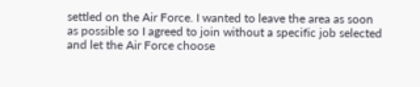settled on the Air Force. I wanted to leave the area as soon as possible so I agreed to join without a specific job selected and let the Air Force choose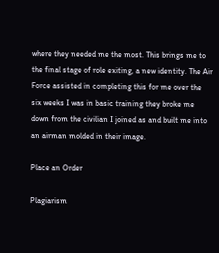where they needed me the most. This brings me to the final stage of role exiting, a new identity. The Air Force assisted in completing this for me over the six weeks I was in basic training they broke me down from the civilian I joined as and built me into an airman molded in their image.

Place an Order

Plagiarism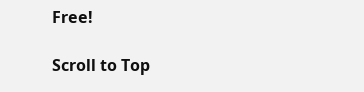Free!

Scroll to Top